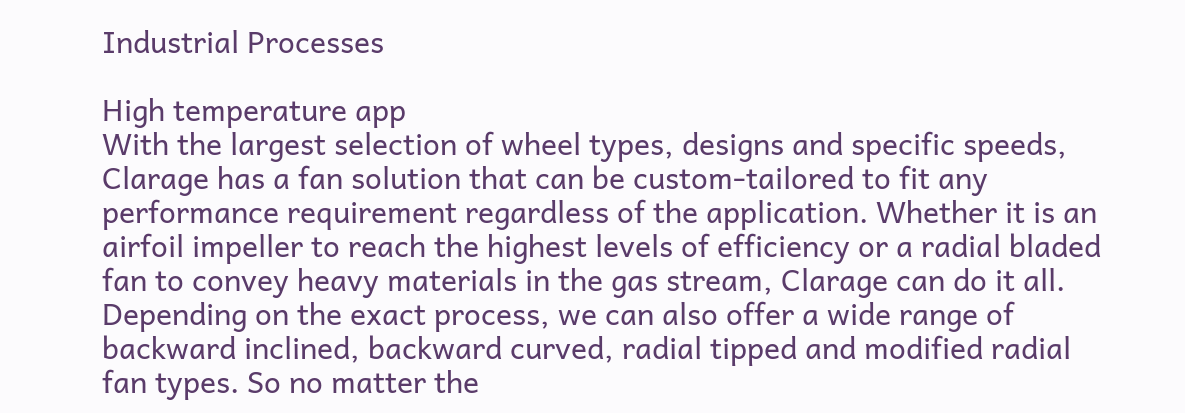Industrial Processes

High temperature app
With the largest selection of wheel types, designs and specific speeds, Clarage has a fan solution that can be custom-tailored to fit any performance requirement regardless of the application. Whether it is an airfoil impeller to reach the highest levels of efficiency or a radial bladed fan to convey heavy materials in the gas stream, Clarage can do it all. Depending on the exact process, we can also offer a wide range of backward inclined, backward curved, radial tipped and modified radial fan types. So no matter the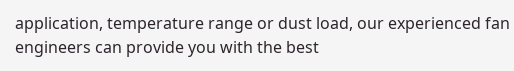application, temperature range or dust load, our experienced fan engineers can provide you with the best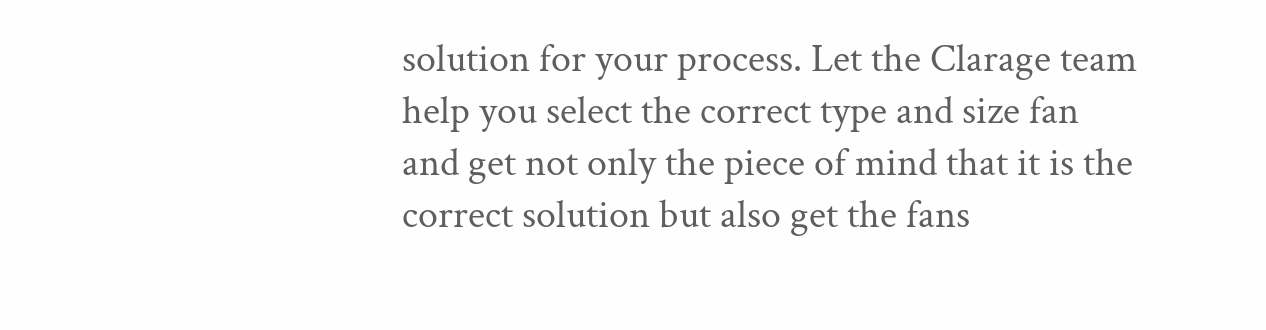solution for your process. Let the Clarage team help you select the correct type and size fan and get not only the piece of mind that it is the correct solution but also get the fans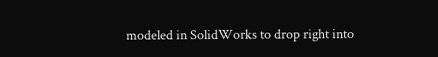modeled in SolidWorks to drop right into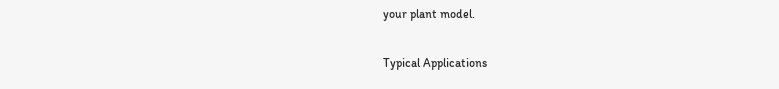your plant model.

Typical Applications